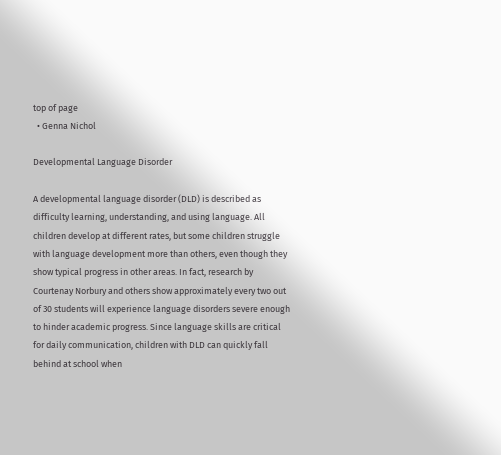top of page
  • Genna Nichol

Developmental Language Disorder

A developmental language disorder (DLD) is described as difficulty learning, understanding, and using language. All children develop at different rates, but some children struggle with language development more than others, even though they show typical progress in other areas. In fact, research by Courtenay Norbury and others show approximately every two out of 30 students will experience language disorders severe enough to hinder academic progress. Since language skills are critical for daily communication, children with DLD can quickly fall behind at school when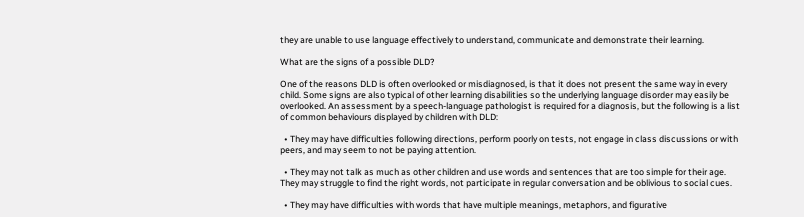they are unable to use language effectively to understand, communicate and demonstrate their learning.

What are the signs of a possible DLD?

One of the reasons DLD is often overlooked or misdiagnosed, is that it does not present the same way in every child. Some signs are also typical of other learning disabilities so the underlying language disorder may easily be overlooked. An assessment by a speech-language pathologist is required for a diagnosis, but the following is a list of common behaviours displayed by children with DLD:

  • They may have difficulties following directions, perform poorly on tests, not engage in class discussions or with peers, and may seem to not be paying attention.

  • They may not talk as much as other children and use words and sentences that are too simple for their age. They may struggle to find the right words, not participate in regular conversation and be oblivious to social cues.

  • They may have difficulties with words that have multiple meanings, metaphors, and figurative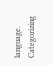language. Categorizing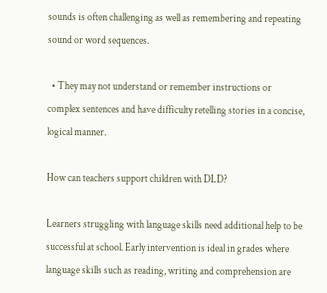sounds is often challenging as well as remembering and repeating sound or word sequences.

  • They may not understand or remember instructions or complex sentences and have difficulty retelling stories in a concise, logical manner.

How can teachers support children with DLD?

Learners struggling with language skills need additional help to be successful at school. Early intervention is ideal in grades where language skills such as reading, writing and comprehension are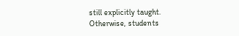still explicitly taught. Otherwise, students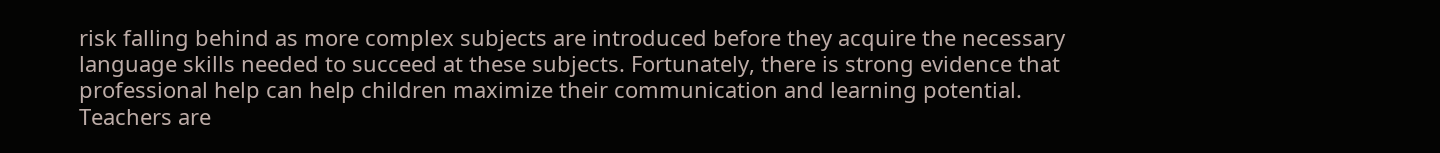risk falling behind as more complex subjects are introduced before they acquire the necessary language skills needed to succeed at these subjects. Fortunately, there is strong evidence that professional help can help children maximize their communication and learning potential. Teachers are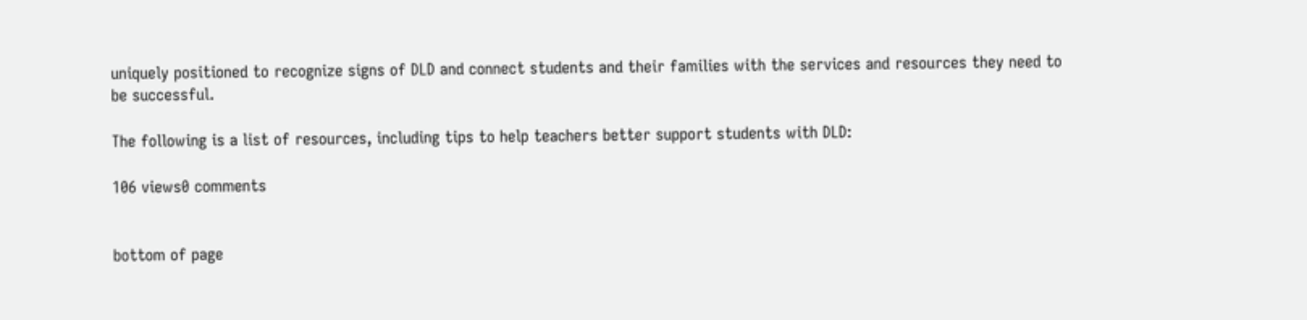uniquely positioned to recognize signs of DLD and connect students and their families with the services and resources they need to be successful.

The following is a list of resources, including tips to help teachers better support students with DLD:

106 views0 comments


bottom of page